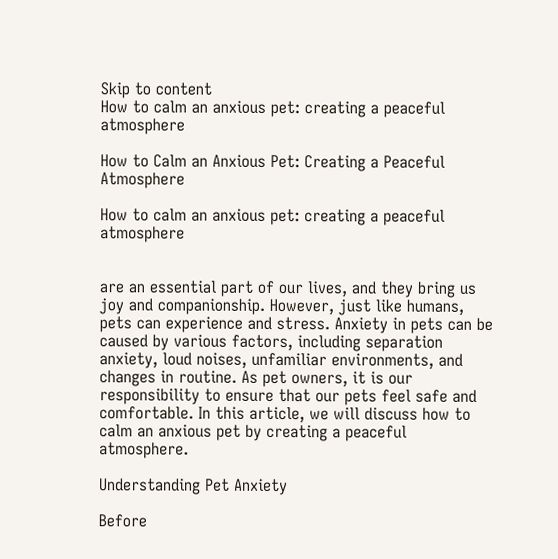Skip to content
How to calm an anxious pet: creating a peaceful atmosphere

How to Calm an Anxious Pet: Creating a Peaceful Atmosphere

How to calm an anxious pet: creating a peaceful atmosphere


are an essential part of our lives, and they bring us joy and companionship. However, just like humans, pets can experience and stress. Anxiety in pets can be caused by various factors, including separation anxiety, loud noises, unfamiliar environments, and changes in routine. As pet owners, it is our responsibility to ensure that our pets feel safe and comfortable. In this article, we will discuss how to calm an anxious pet by creating a peaceful atmosphere.

Understanding Pet Anxiety

Before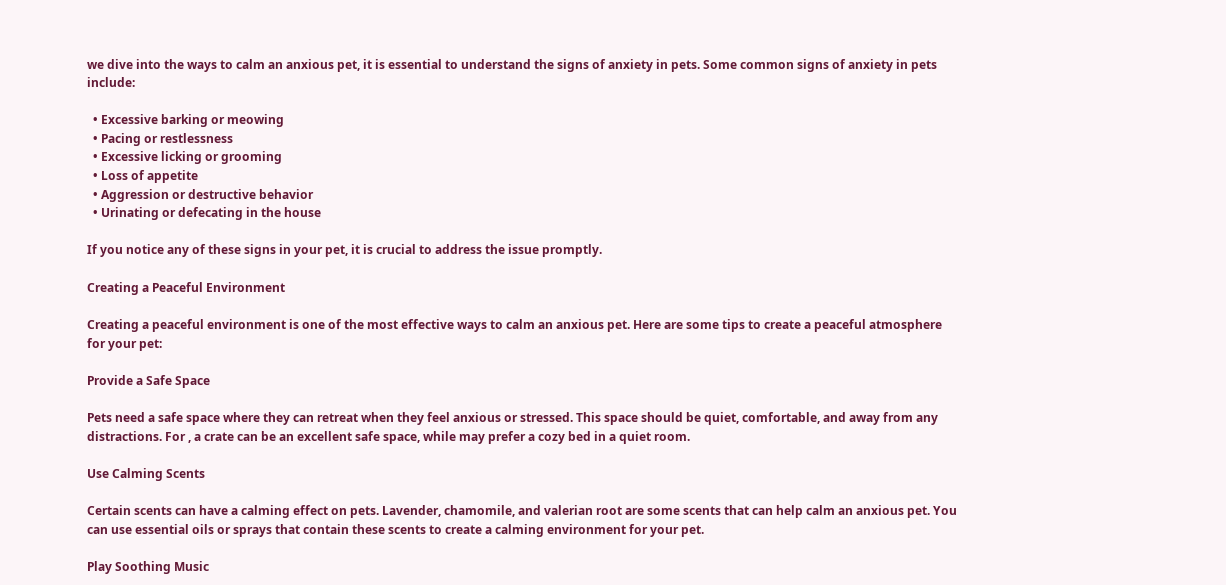we dive into the ways to calm an anxious pet, it is essential to understand the signs of anxiety in pets. Some common signs of anxiety in pets include:

  • Excessive barking or meowing
  • Pacing or restlessness
  • Excessive licking or grooming
  • Loss of appetite
  • Aggression or destructive behavior
  • Urinating or defecating in the house

If you notice any of these signs in your pet, it is crucial to address the issue promptly.

Creating a Peaceful Environment

Creating a peaceful environment is one of the most effective ways to calm an anxious pet. Here are some tips to create a peaceful atmosphere for your pet:

Provide a Safe Space

Pets need a safe space where they can retreat when they feel anxious or stressed. This space should be quiet, comfortable, and away from any distractions. For , a crate can be an excellent safe space, while may prefer a cozy bed in a quiet room.

Use Calming Scents

Certain scents can have a calming effect on pets. Lavender, chamomile, and valerian root are some scents that can help calm an anxious pet. You can use essential oils or sprays that contain these scents to create a calming environment for your pet.

Play Soothing Music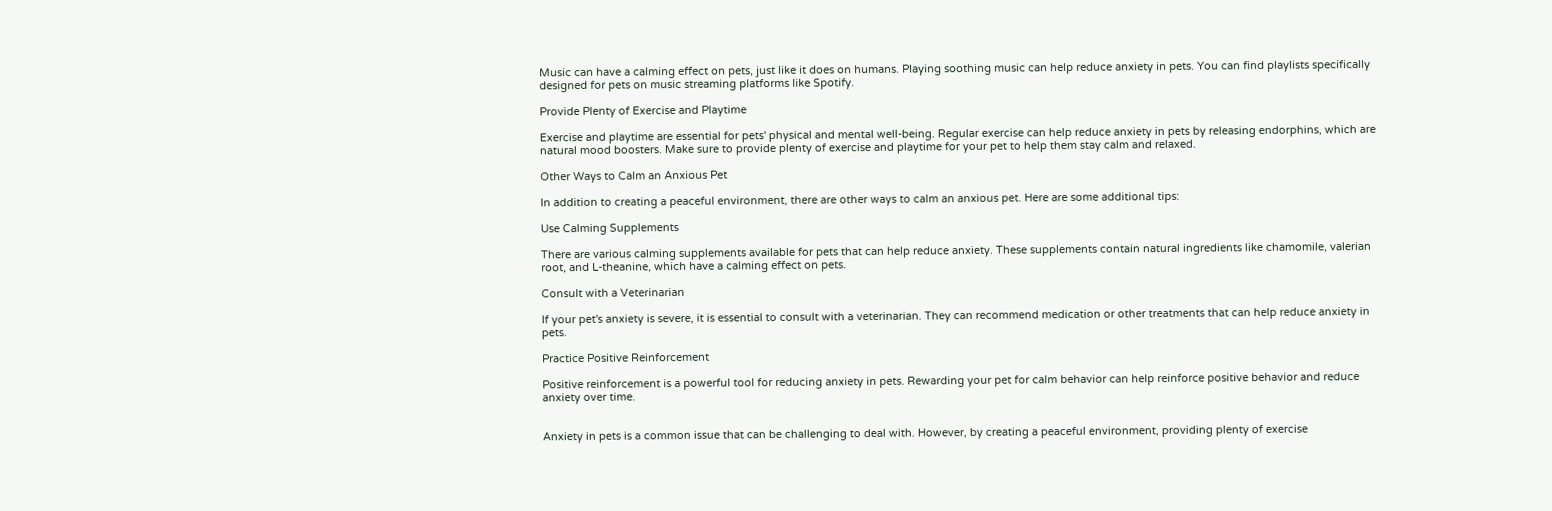Music can have a calming effect on pets, just like it does on humans. Playing soothing music can help reduce anxiety in pets. You can find playlists specifically designed for pets on music streaming platforms like Spotify.

Provide Plenty of Exercise and Playtime

Exercise and playtime are essential for pets' physical and mental well-being. Regular exercise can help reduce anxiety in pets by releasing endorphins, which are natural mood boosters. Make sure to provide plenty of exercise and playtime for your pet to help them stay calm and relaxed.

Other Ways to Calm an Anxious Pet

In addition to creating a peaceful environment, there are other ways to calm an anxious pet. Here are some additional tips:

Use Calming Supplements

There are various calming supplements available for pets that can help reduce anxiety. These supplements contain natural ingredients like chamomile, valerian root, and L-theanine, which have a calming effect on pets.

Consult with a Veterinarian

If your pet's anxiety is severe, it is essential to consult with a veterinarian. They can recommend medication or other treatments that can help reduce anxiety in pets.

Practice Positive Reinforcement

Positive reinforcement is a powerful tool for reducing anxiety in pets. Rewarding your pet for calm behavior can help reinforce positive behavior and reduce anxiety over time.


Anxiety in pets is a common issue that can be challenging to deal with. However, by creating a peaceful environment, providing plenty of exercise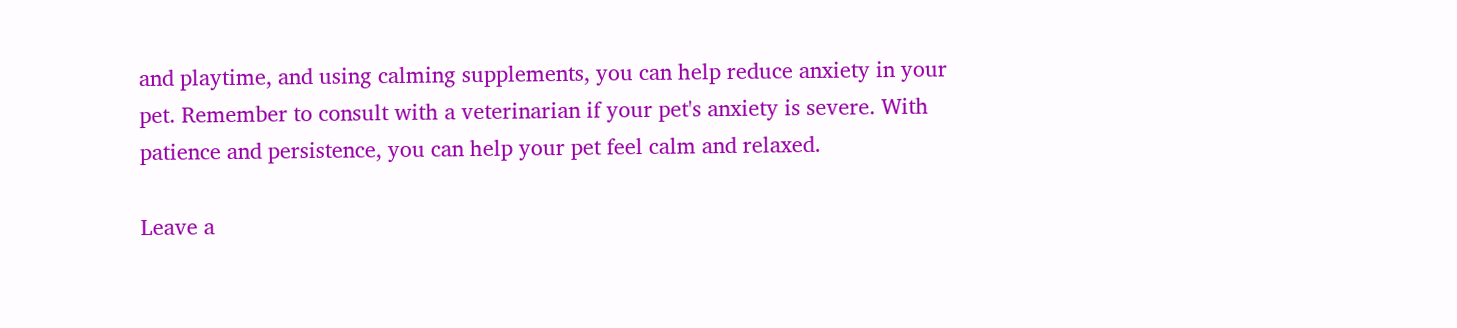and playtime, and using calming supplements, you can help reduce anxiety in your pet. Remember to consult with a veterinarian if your pet's anxiety is severe. With patience and persistence, you can help your pet feel calm and relaxed.

Leave a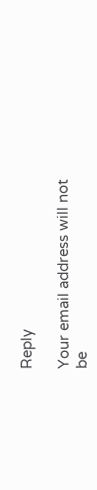Reply

Your email address will not be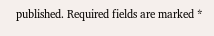published. Required fields are marked *